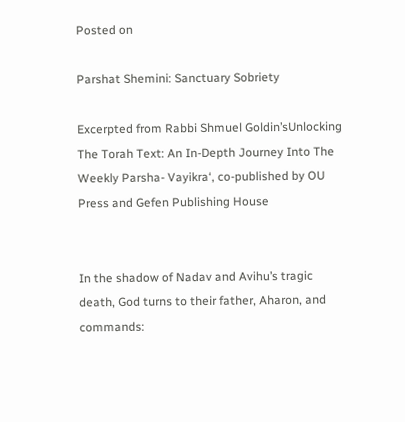Posted on

Parshat Shemini: Sanctuary Sobriety

Excerpted from Rabbi Shmuel Goldin’sUnlocking The Torah Text: An In-Depth Journey Into The Weekly Parsha- Vayikra‘, co-published by OU Press and Gefen Publishing House


In the shadow of Nadav and Avihu’s tragic death, God turns to their father, Aharon, and commands: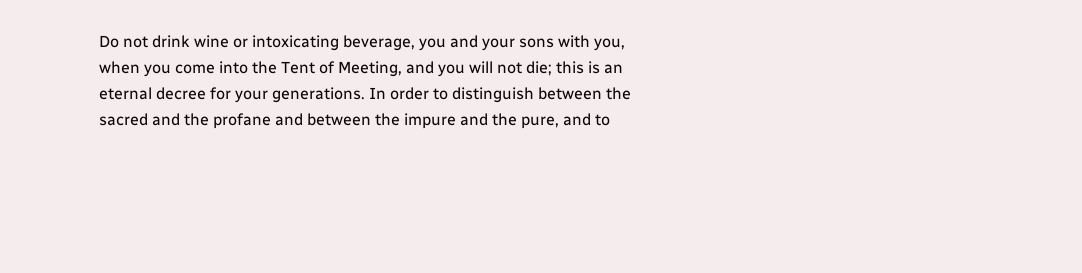Do not drink wine or intoxicating beverage, you and your sons with you, when you come into the Tent of Meeting, and you will not die; this is an eternal decree for your generations. In order to distinguish between the sacred and the profane and between the impure and the pure, and to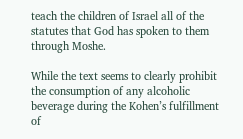teach the children of Israel all of the statutes that God has spoken to them through Moshe.

While the text seems to clearly prohibit the consumption of any alcoholic beverage during the Kohen’s fulfillment of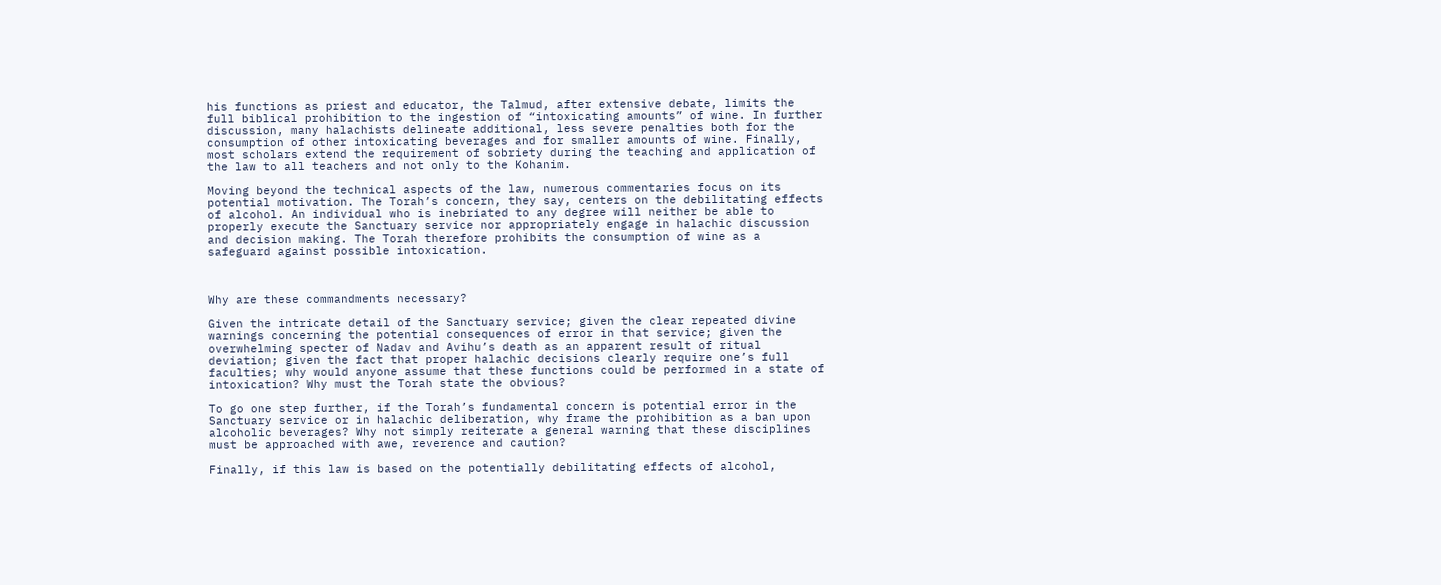his functions as priest and educator, the Talmud, after extensive debate, limits the full biblical prohibition to the ingestion of “intoxicating amounts” of wine. In further discussion, many halachists delineate additional, less severe penalties both for the consumption of other intoxicating beverages and for smaller amounts of wine. Finally, most scholars extend the requirement of sobriety during the teaching and application of the law to all teachers and not only to the Kohanim.

Moving beyond the technical aspects of the law, numerous commentaries focus on its potential motivation. The Torah’s concern, they say, centers on the debilitating effects of alcohol. An individual who is inebriated to any degree will neither be able to properly execute the Sanctuary service nor appropriately engage in halachic discussion and decision making. The Torah therefore prohibits the consumption of wine as a safeguard against possible intoxication.



Why are these commandments necessary?

Given the intricate detail of the Sanctuary service; given the clear repeated divine warnings concerning the potential consequences of error in that service; given the overwhelming specter of Nadav and Avihu’s death as an apparent result of ritual deviation; given the fact that proper halachic decisions clearly require one’s full faculties; why would anyone assume that these functions could be performed in a state of intoxication? Why must the Torah state the obvious?

To go one step further, if the Torah’s fundamental concern is potential error in the Sanctuary service or in halachic deliberation, why frame the prohibition as a ban upon alcoholic beverages? Why not simply reiterate a general warning that these disciplines must be approached with awe, reverence and caution?

Finally, if this law is based on the potentially debilitating effects of alcohol,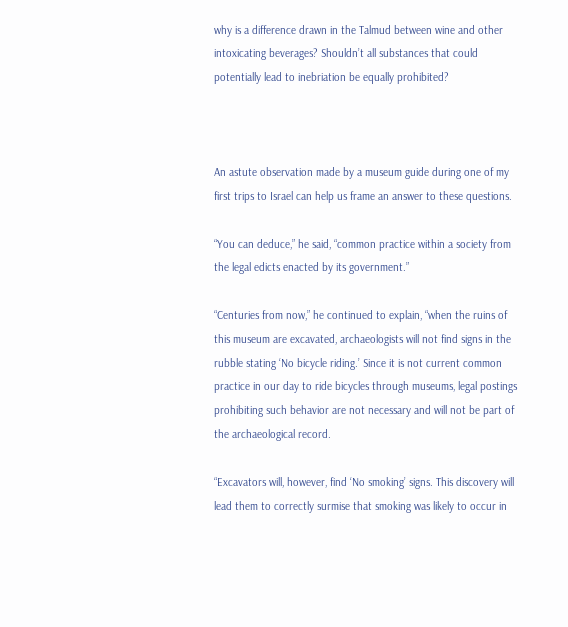why is a difference drawn in the Talmud between wine and other intoxicating beverages? Shouldn’t all substances that could potentially lead to inebriation be equally prohibited?



An astute observation made by a museum guide during one of my first trips to Israel can help us frame an answer to these questions.

“You can deduce,” he said, “common practice within a society from the legal edicts enacted by its government.”

“Centuries from now,” he continued to explain, “when the ruins of this museum are excavated, archaeologists will not find signs in the rubble stating ‘No bicycle riding.’ Since it is not current common practice in our day to ride bicycles through museums, legal postings prohibiting such behavior are not necessary and will not be part of the archaeological record.

“Excavators will, however, find ‘No smoking’ signs. This discovery will lead them to correctly surmise that smoking was likely to occur in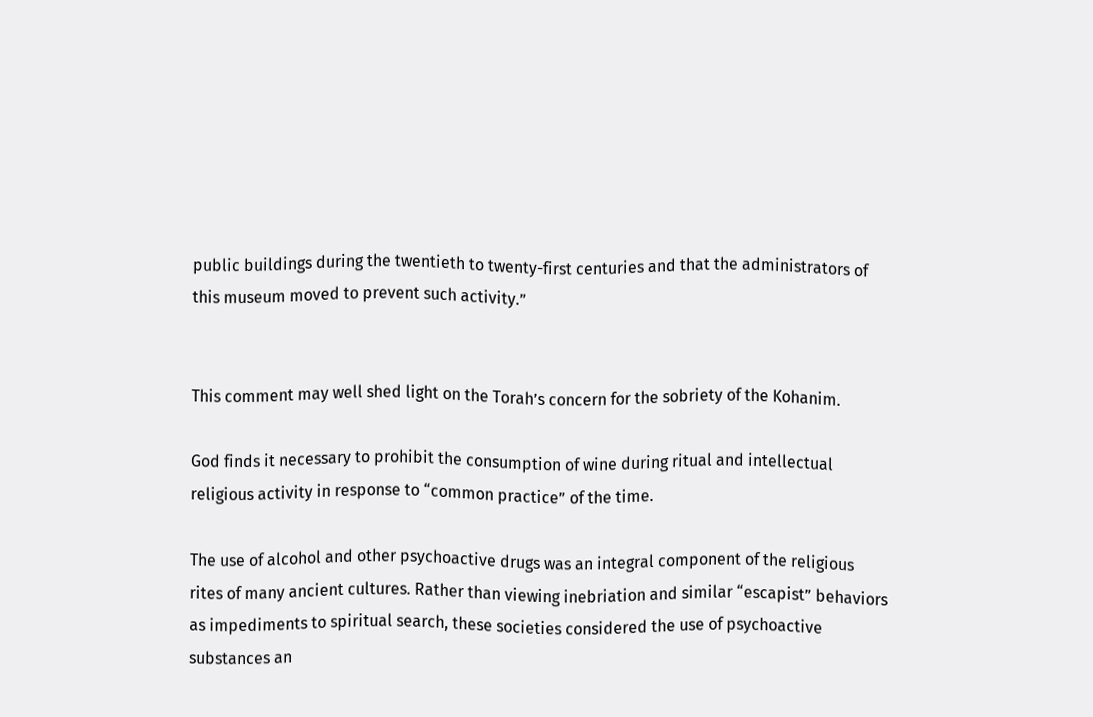public buildings during the twentieth to twenty-first centuries and that the administrators of this museum moved to prevent such activity.”


This comment may well shed light on the Torah’s concern for the sobriety of the Kohanim.

God finds it necessary to prohibit the consumption of wine during ritual and intellectual religious activity in response to “common practice” of the time.

The use of alcohol and other psychoactive drugs was an integral component of the religious rites of many ancient cultures. Rather than viewing inebriation and similar “escapist” behaviors as impediments to spiritual search, these societies considered the use of psychoactive substances an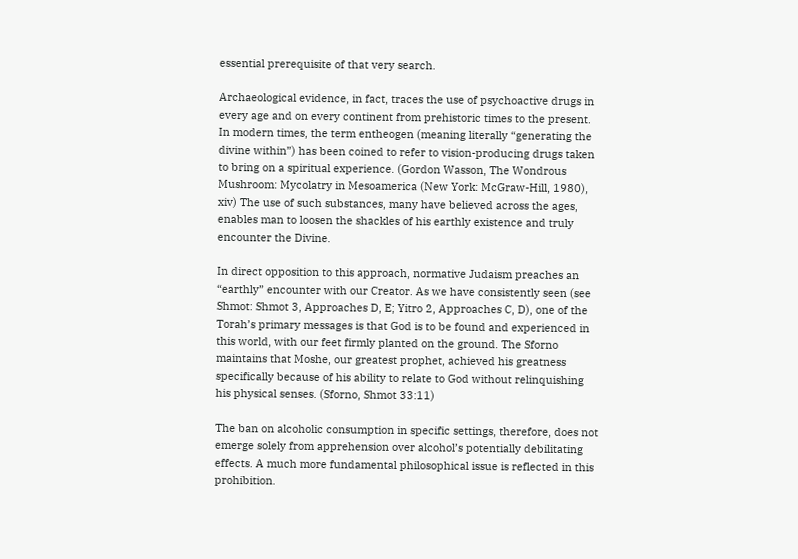essential prerequisite of that very search.

Archaeological evidence, in fact, traces the use of psychoactive drugs in every age and on every continent from prehistoric times to the present. In modern times, the term entheogen (meaning literally “generating the divine within”) has been coined to refer to vision-producing drugs taken to bring on a spiritual experience. (Gordon Wasson, The Wondrous Mushroom: Mycolatry in Mesoamerica (New York: McGraw-Hill, 1980), xiv) The use of such substances, many have believed across the ages, enables man to loosen the shackles of his earthly existence and truly encounter the Divine.

In direct opposition to this approach, normative Judaism preaches an “earthly” encounter with our Creator. As we have consistently seen (see Shmot: Shmot 3, Approaches D, E; Yitro 2, Approaches C, D), one of the Torah’s primary messages is that God is to be found and experienced in this world, with our feet firmly planted on the ground. The Sforno maintains that Moshe, our greatest prophet, achieved his greatness specifically because of his ability to relate to God without relinquishing his physical senses. (Sforno, Shmot 33:11)

The ban on alcoholic consumption in specific settings, therefore, does not emerge solely from apprehension over alcohol’s potentially debilitating effects. A much more fundamental philosophical issue is reflected in this prohibition.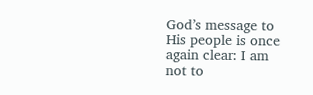God’s message to His people is once again clear: I am not to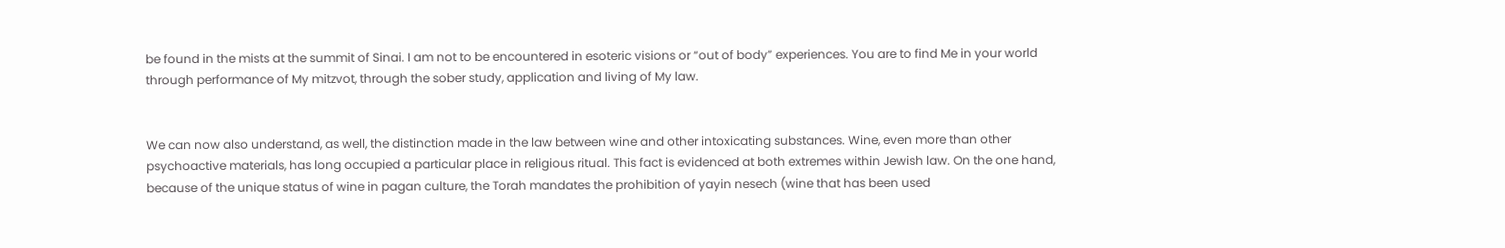be found in the mists at the summit of Sinai. I am not to be encountered in esoteric visions or “out of body” experiences. You are to find Me in your world through performance of My mitzvot, through the sober study, application and living of My law.


We can now also understand, as well, the distinction made in the law between wine and other intoxicating substances. Wine, even more than other psychoactive materials, has long occupied a particular place in religious ritual. This fact is evidenced at both extremes within Jewish law. On the one hand, because of the unique status of wine in pagan culture, the Torah mandates the prohibition of yayin nesech (wine that has been used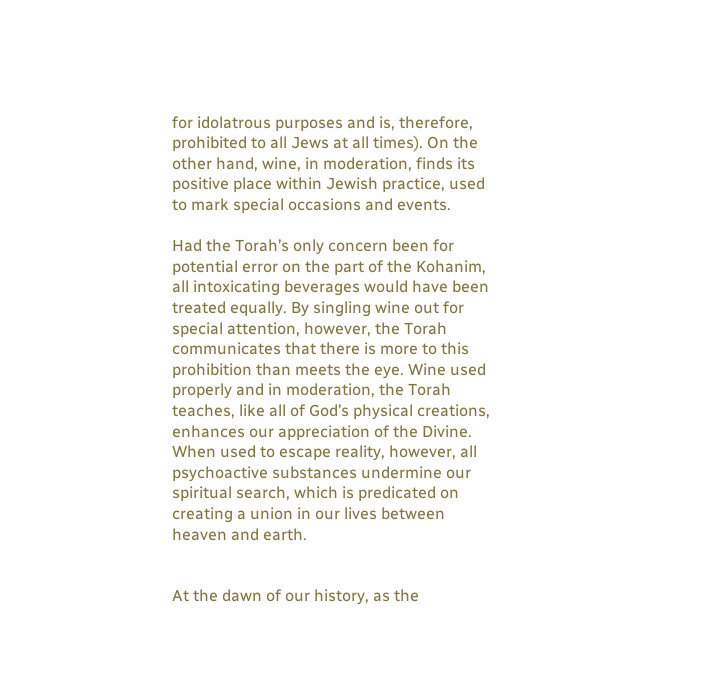for idolatrous purposes and is, therefore, prohibited to all Jews at all times). On the other hand, wine, in moderation, finds its positive place within Jewish practice, used to mark special occasions and events.

Had the Torah’s only concern been for potential error on the part of the Kohanim, all intoxicating beverages would have been treated equally. By singling wine out for special attention, however, the Torah communicates that there is more to this prohibition than meets the eye. Wine used properly and in moderation, the Torah teaches, like all of God’s physical creations, enhances our appreciation of the Divine. When used to escape reality, however, all psychoactive substances undermine our spiritual search, which is predicated on creating a union in our lives between heaven and earth.


At the dawn of our history, as the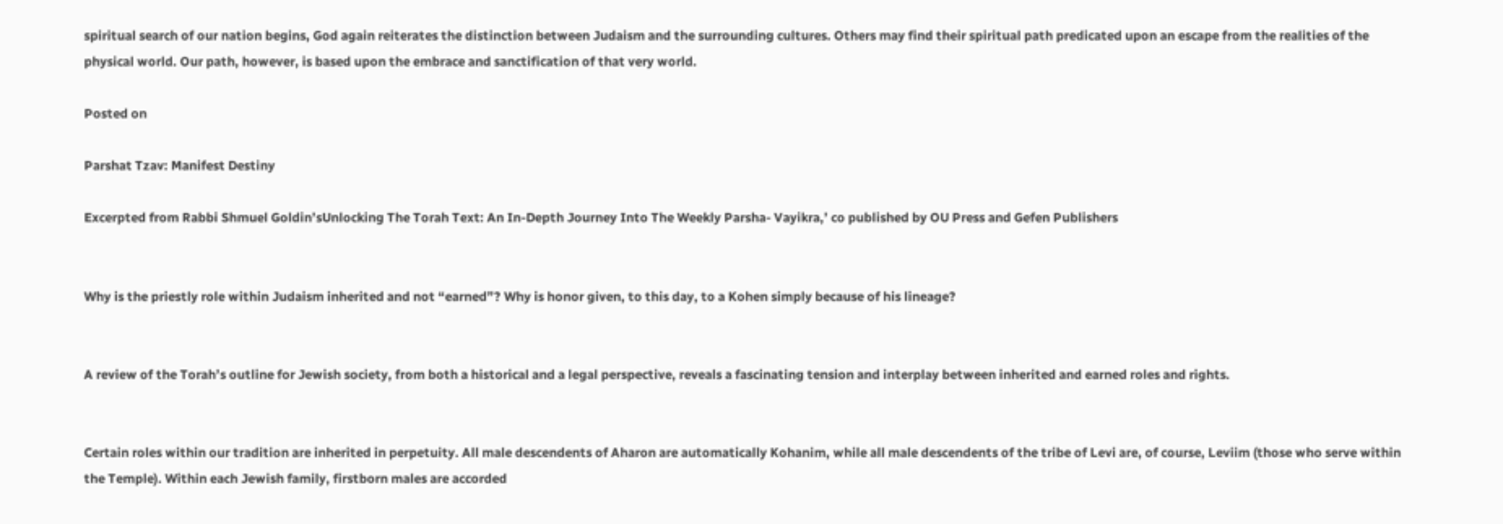spiritual search of our nation begins, God again reiterates the distinction between Judaism and the surrounding cultures. Others may find their spiritual path predicated upon an escape from the realities of the physical world. Our path, however, is based upon the embrace and sanctification of that very world.

Posted on

Parshat Tzav: Manifest Destiny

Excerpted from Rabbi Shmuel Goldin’sUnlocking The Torah Text: An In-Depth Journey Into The Weekly Parsha- Vayikra,’ co published by OU Press and Gefen Publishers


Why is the priestly role within Judaism inherited and not “earned”? Why is honor given, to this day, to a Kohen simply because of his lineage?


A review of the Torah’s outline for Jewish society, from both a historical and a legal perspective, reveals a fascinating tension and interplay between inherited and earned roles and rights.


Certain roles within our tradition are inherited in perpetuity. All male descendents of Aharon are automatically Kohanim, while all male descendents of the tribe of Levi are, of course, Leviim (those who serve within the Temple). Within each Jewish family, firstborn males are accorded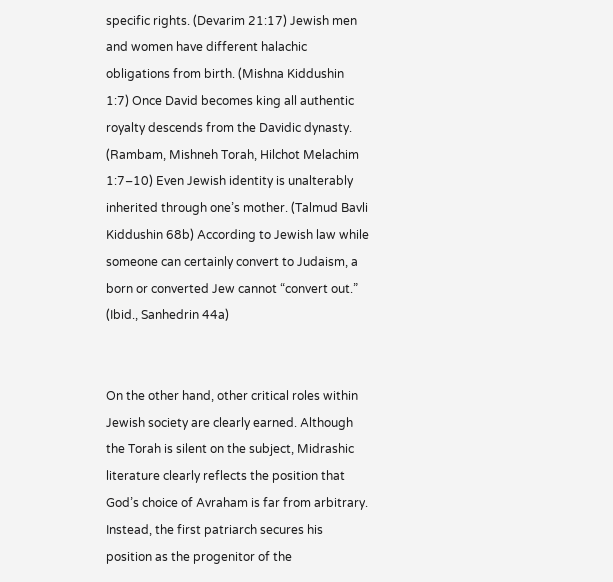specific rights. (Devarim 21:17) Jewish men and women have different halachic obligations from birth. (Mishna Kiddushin 1:7) Once David becomes king all authentic royalty descends from the Davidic dynasty. (Rambam, Mishneh Torah, Hilchot Melachim 1:7–10) Even Jewish identity is unalterably inherited through one’s mother. (Talmud Bavli Kiddushin 68b) According to Jewish law while someone can certainly convert to Judaism, a born or converted Jew cannot “convert out.” (Ibid., Sanhedrin 44a)


On the other hand, other critical roles within Jewish society are clearly earned. Although the Torah is silent on the subject, Midrashic literature clearly reflects the position that God’s choice of Avraham is far from arbitrary. Instead, the first patriarch secures his position as the progenitor of the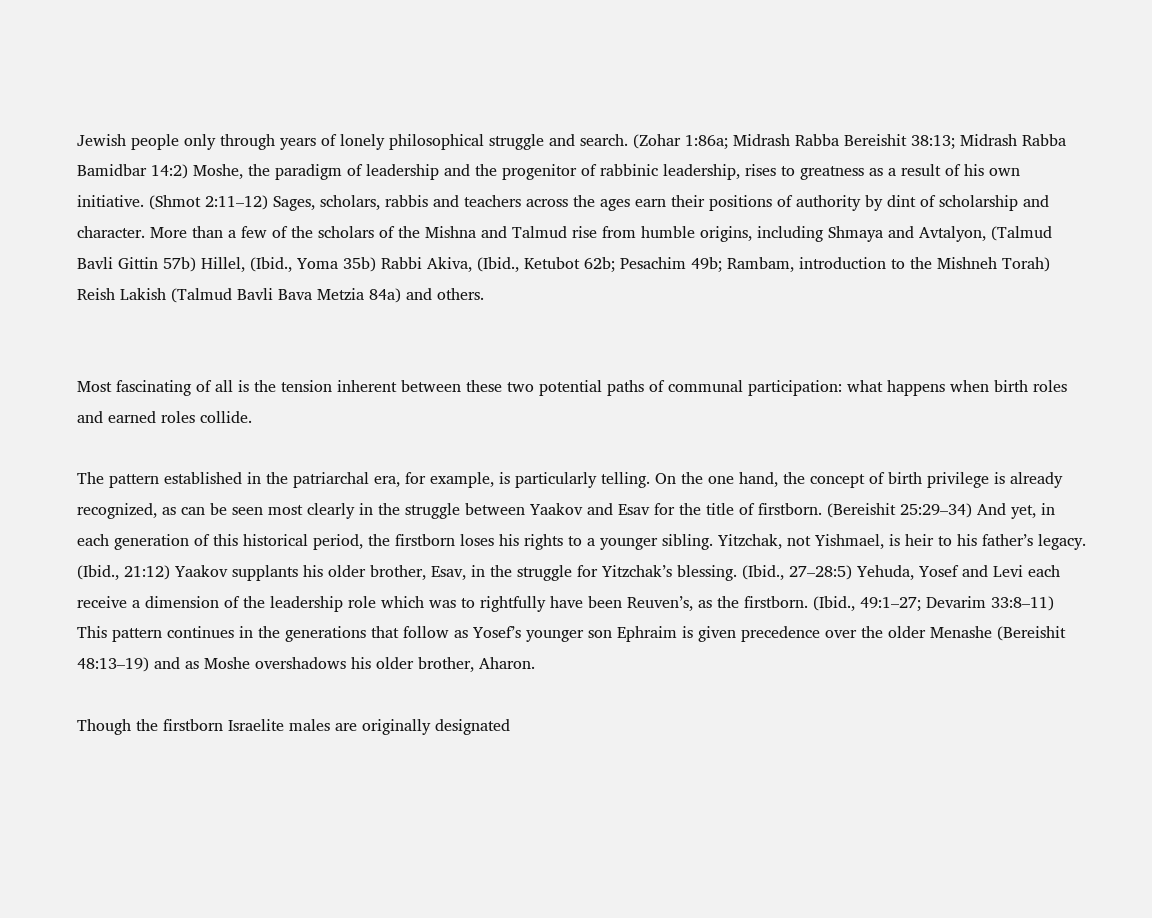Jewish people only through years of lonely philosophical struggle and search. (Zohar 1:86a; Midrash Rabba Bereishit 38:13; Midrash Rabba Bamidbar 14:2) Moshe, the paradigm of leadership and the progenitor of rabbinic leadership, rises to greatness as a result of his own initiative. (Shmot 2:11–12) Sages, scholars, rabbis and teachers across the ages earn their positions of authority by dint of scholarship and character. More than a few of the scholars of the Mishna and Talmud rise from humble origins, including Shmaya and Avtalyon, (Talmud Bavli Gittin 57b) Hillel, (Ibid., Yoma 35b) Rabbi Akiva, (Ibid., Ketubot 62b; Pesachim 49b; Rambam, introduction to the Mishneh Torah) Reish Lakish (Talmud Bavli Bava Metzia 84a) and others.


Most fascinating of all is the tension inherent between these two potential paths of communal participation: what happens when birth roles and earned roles collide.

The pattern established in the patriarchal era, for example, is particularly telling. On the one hand, the concept of birth privilege is already recognized, as can be seen most clearly in the struggle between Yaakov and Esav for the title of firstborn. (Bereishit 25:29–34) And yet, in each generation of this historical period, the firstborn loses his rights to a younger sibling. Yitzchak, not Yishmael, is heir to his father’s legacy. (Ibid., 21:12) Yaakov supplants his older brother, Esav, in the struggle for Yitzchak’s blessing. (Ibid., 27–28:5) Yehuda, Yosef and Levi each receive a dimension of the leadership role which was to rightfully have been Reuven’s, as the firstborn. (Ibid., 49:1–27; Devarim 33:8–11) This pattern continues in the generations that follow as Yosef’s younger son Ephraim is given precedence over the older Menashe (Bereishit 48:13–19) and as Moshe overshadows his older brother, Aharon.

Though the firstborn Israelite males are originally designated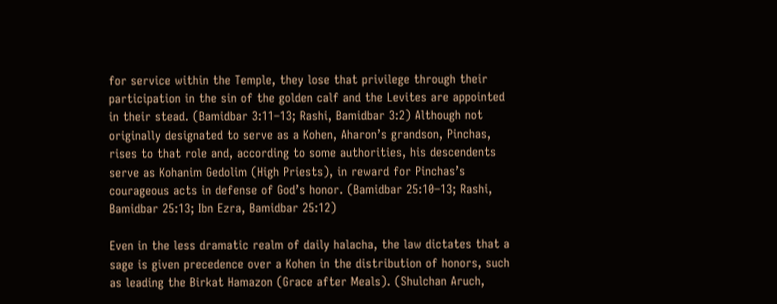for service within the Temple, they lose that privilege through their participation in the sin of the golden calf and the Levites are appointed in their stead. (Bamidbar 3:11–13; Rashi, Bamidbar 3:2) Although not originally designated to serve as a Kohen, Aharon’s grandson, Pinchas, rises to that role and, according to some authorities, his descendents serve as Kohanim Gedolim (High Priests), in reward for Pinchas’s courageous acts in defense of God’s honor. (Bamidbar 25:10–13; Rashi, Bamidbar 25:13; Ibn Ezra, Bamidbar 25:12)

Even in the less dramatic realm of daily halacha, the law dictates that a sage is given precedence over a Kohen in the distribution of honors, such as leading the Birkat Hamazon (Grace after Meals). (Shulchan Aruch,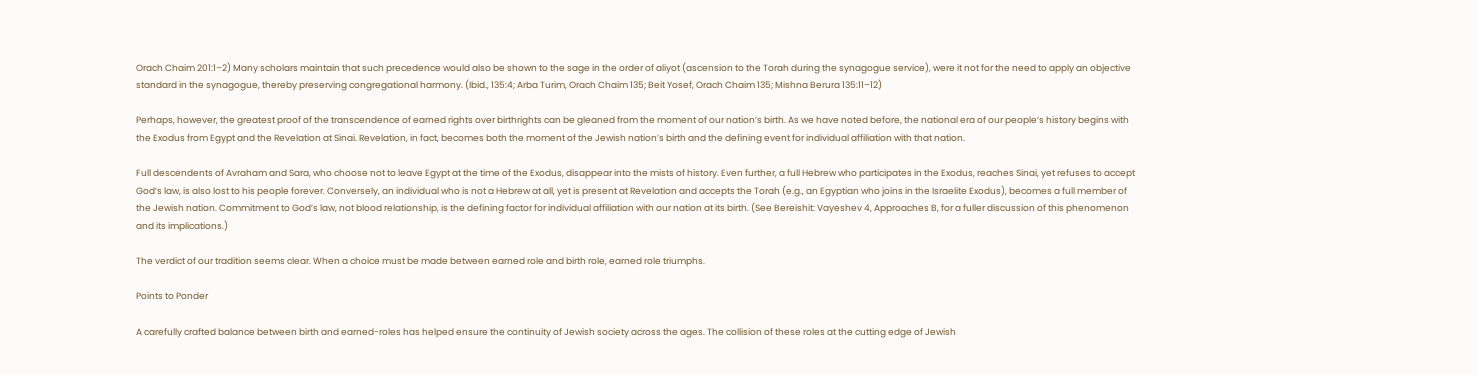Orach Chaim 201:1–2) Many scholars maintain that such precedence would also be shown to the sage in the order of aliyot (ascension to the Torah during the synagogue service), were it not for the need to apply an objective standard in the synagogue, thereby preserving congregational harmony. (Ibid., 135:4; Arba Turim, Orach Chaim 135; Beit Yosef, Orach Chaim 135; Mishna Berura 135:11–12)

Perhaps, however, the greatest proof of the transcendence of earned rights over birthrights can be gleaned from the moment of our nation’s birth. As we have noted before, the national era of our people’s history begins with the Exodus from Egypt and the Revelation at Sinai. Revelation, in fact, becomes both the moment of the Jewish nation’s birth and the defining event for individual affiliation with that nation.

Full descendents of Avraham and Sara, who choose not to leave Egypt at the time of the Exodus, disappear into the mists of history. Even further, a full Hebrew who participates in the Exodus, reaches Sinai, yet refuses to accept God’s law, is also lost to his people forever. Conversely, an individual who is not a Hebrew at all, yet is present at Revelation and accepts the Torah (e.g., an Egyptian who joins in the Israelite Exodus), becomes a full member of the Jewish nation. Commitment to God’s law, not blood relationship, is the defining factor for individual affiliation with our nation at its birth. (See Bereishit: Vayeshev 4, Approaches B, for a fuller discussion of this phenomenon and its implications.)

The verdict of our tradition seems clear. When a choice must be made between earned role and birth role, earned role triumphs.

Points to Ponder

A carefully crafted balance between birth and earned-roles has helped ensure the continuity of Jewish society across the ages. The collision of these roles at the cutting edge of Jewish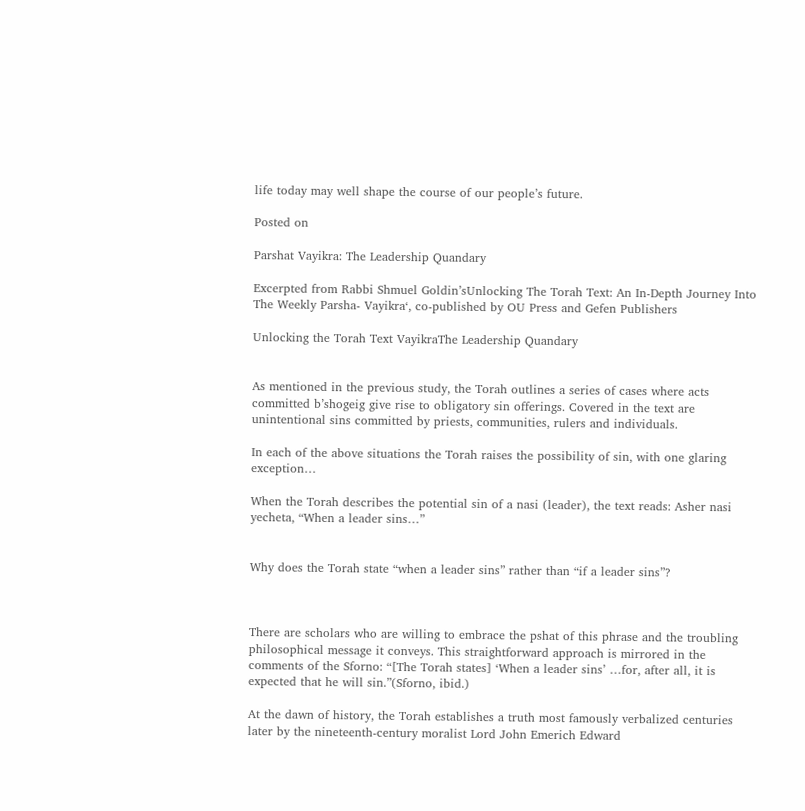life today may well shape the course of our people’s future.

Posted on

Parshat Vayikra: The Leadership Quandary

Excerpted from Rabbi Shmuel Goldin’sUnlocking The Torah Text: An In-Depth Journey Into The Weekly Parsha- Vayikra‘, co-published by OU Press and Gefen Publishers

Unlocking the Torah Text VayikraThe Leadership Quandary


As mentioned in the previous study, the Torah outlines a series of cases where acts committed b’shogeig give rise to obligatory sin offerings. Covered in the text are unintentional sins committed by priests, communities, rulers and individuals.

In each of the above situations the Torah raises the possibility of sin, with one glaring exception…

When the Torah describes the potential sin of a nasi (leader), the text reads: Asher nasi yecheta, “When a leader sins…”


Why does the Torah state “when a leader sins” rather than “if a leader sins”?



There are scholars who are willing to embrace the pshat of this phrase and the troubling philosophical message it conveys. This straightforward approach is mirrored in the comments of the Sforno: “[The Torah states] ‘When a leader sins’ …for, after all, it is expected that he will sin.”(Sforno, ibid.)

At the dawn of history, the Torah establishes a truth most famously verbalized centuries later by the nineteenth-century moralist Lord John Emerich Edward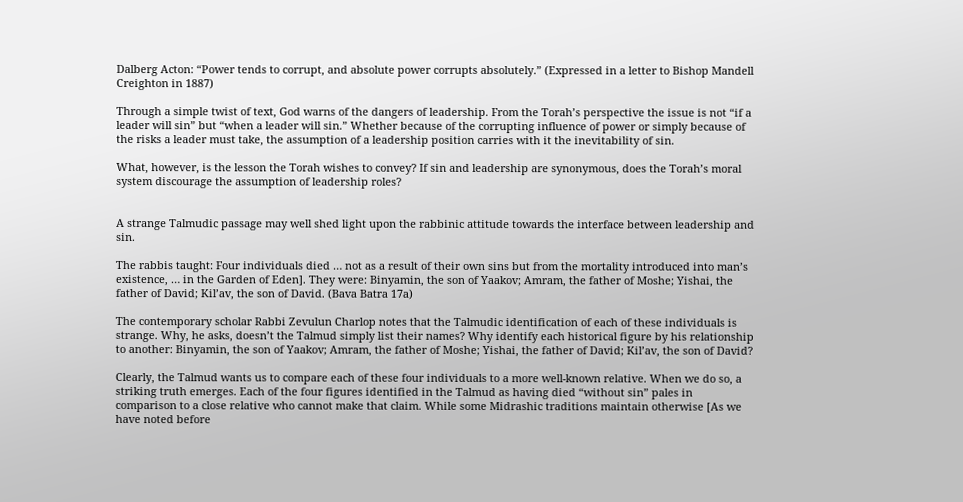Dalberg Acton: “Power tends to corrupt, and absolute power corrupts absolutely.” (Expressed in a letter to Bishop Mandell Creighton in 1887)

Through a simple twist of text, God warns of the dangers of leadership. From the Torah’s perspective the issue is not “if a leader will sin” but “when a leader will sin.” Whether because of the corrupting influence of power or simply because of the risks a leader must take, the assumption of a leadership position carries with it the inevitability of sin.

What, however, is the lesson the Torah wishes to convey? If sin and leadership are synonymous, does the Torah’s moral system discourage the assumption of leadership roles?


A strange Talmudic passage may well shed light upon the rabbinic attitude towards the interface between leadership and sin.

The rabbis taught: Four individuals died … not as a result of their own sins but from the mortality introduced into man’s existence, … in the Garden of Eden]. They were: Binyamin, the son of Yaakov; Amram, the father of Moshe; Yishai, the father of David; Kil’av, the son of David. (Bava Batra 17a)

The contemporary scholar Rabbi Zevulun Charlop notes that the Talmudic identification of each of these individuals is strange. Why, he asks, doesn’t the Talmud simply list their names? Why identify each historical figure by his relationship to another: Binyamin, the son of Yaakov; Amram, the father of Moshe; Yishai, the father of David; Kil’av, the son of David?

Clearly, the Talmud wants us to compare each of these four individuals to a more well-known relative. When we do so, a striking truth emerges. Each of the four figures identified in the Talmud as having died “without sin” pales in comparison to a close relative who cannot make that claim. While some Midrashic traditions maintain otherwise [As we have noted before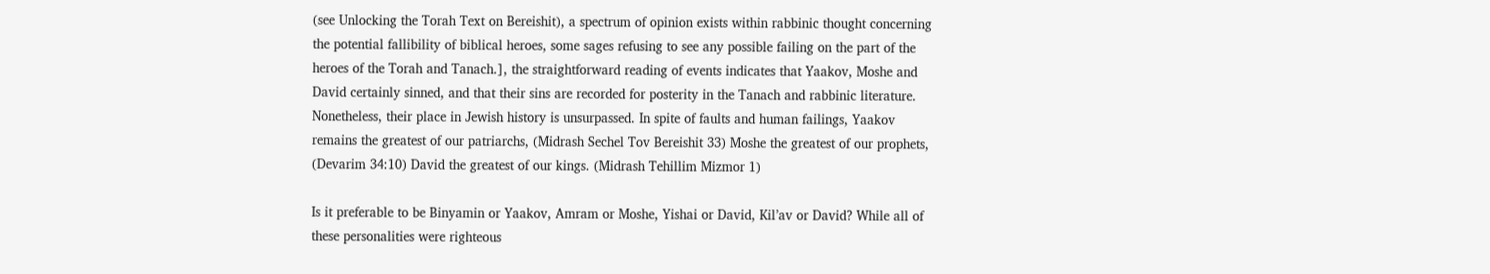(see Unlocking the Torah Text on Bereishit), a spectrum of opinion exists within rabbinic thought concerning the potential fallibility of biblical heroes, some sages refusing to see any possible failing on the part of the heroes of the Torah and Tanach.], the straightforward reading of events indicates that Yaakov, Moshe and David certainly sinned, and that their sins are recorded for posterity in the Tanach and rabbinic literature. Nonetheless, their place in Jewish history is unsurpassed. In spite of faults and human failings, Yaakov remains the greatest of our patriarchs, (Midrash Sechel Tov Bereishit 33) Moshe the greatest of our prophets, (Devarim 34:10) David the greatest of our kings. (Midrash Tehillim Mizmor 1)

Is it preferable to be Binyamin or Yaakov, Amram or Moshe, Yishai or David, Kil’av or David? While all of these personalities were righteous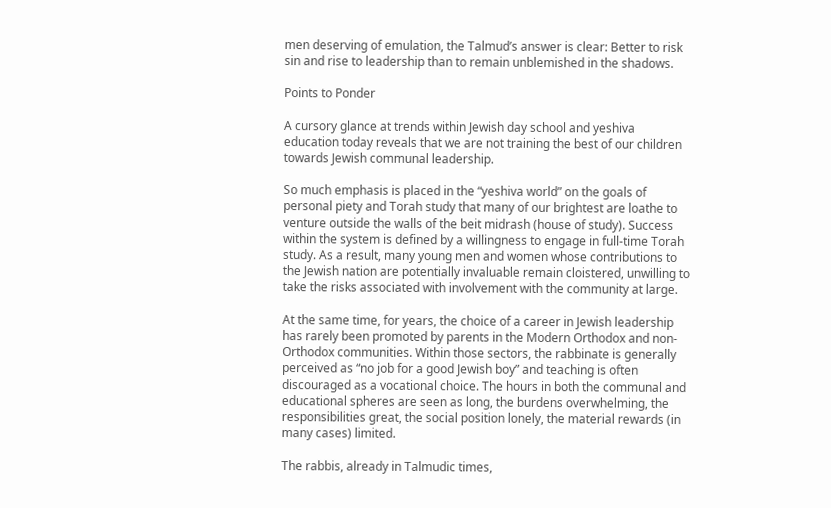men deserving of emulation, the Talmud’s answer is clear: Better to risk sin and rise to leadership than to remain unblemished in the shadows.

Points to Ponder

A cursory glance at trends within Jewish day school and yeshiva education today reveals that we are not training the best of our children towards Jewish communal leadership.

So much emphasis is placed in the “yeshiva world” on the goals of personal piety and Torah study that many of our brightest are loathe to venture outside the walls of the beit midrash (house of study). Success within the system is defined by a willingness to engage in full-time Torah study. As a result, many young men and women whose contributions to the Jewish nation are potentially invaluable remain cloistered, unwilling to take the risks associated with involvement with the community at large.

At the same time, for years, the choice of a career in Jewish leadership has rarely been promoted by parents in the Modern Orthodox and non-Orthodox communities. Within those sectors, the rabbinate is generally perceived as “no job for a good Jewish boy” and teaching is often discouraged as a vocational choice. The hours in both the communal and educational spheres are seen as long, the burdens overwhelming, the responsibilities great, the social position lonely, the material rewards (in many cases) limited.

The rabbis, already in Talmudic times,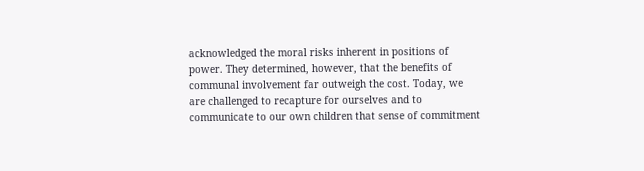acknowledged the moral risks inherent in positions of power. They determined, however, that the benefits of communal involvement far outweigh the cost. Today, we are challenged to recapture for ourselves and to communicate to our own children that sense of commitment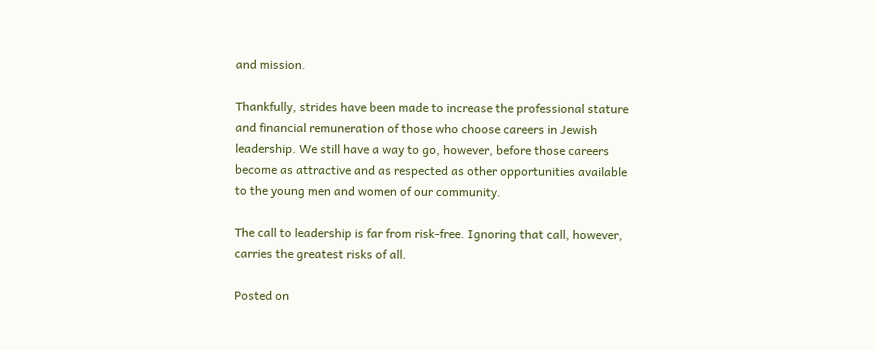and mission.

Thankfully, strides have been made to increase the professional stature and financial remuneration of those who choose careers in Jewish leadership. We still have a way to go, however, before those careers become as attractive and as respected as other opportunities available to the young men and women of our community.

The call to leadership is far from risk-free. Ignoring that call, however, carries the greatest risks of all.

Posted on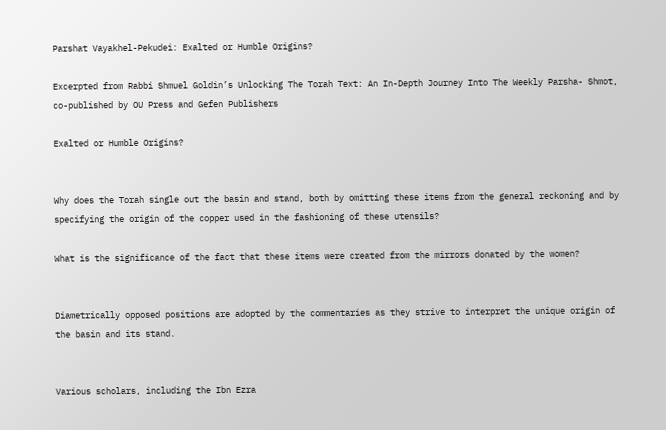Parshat Vayakhel-Pekudei: Exalted or Humble Origins?

Excerpted from Rabbi Shmuel Goldin’s Unlocking The Torah Text: An In-Depth Journey Into The Weekly Parsha- Shmot, co-published by OU Press and Gefen Publishers

Exalted or Humble Origins?


Why does the Torah single out the basin and stand, both by omitting these items from the general reckoning and by specifying the origin of the copper used in the fashioning of these utensils?

What is the significance of the fact that these items were created from the mirrors donated by the women?


Diametrically opposed positions are adopted by the commentaries as they strive to interpret the unique origin of the basin and its stand.


Various scholars, including the Ibn Ezra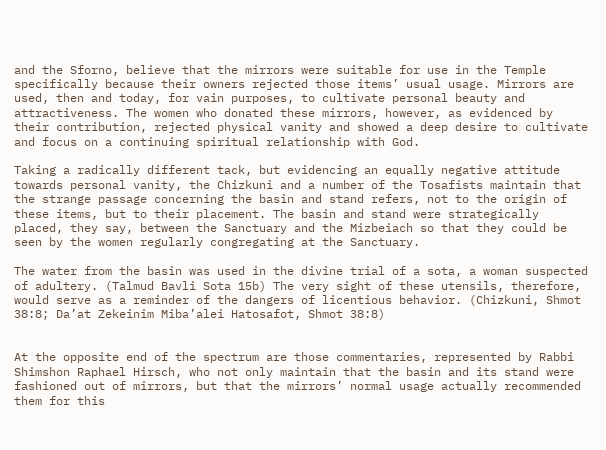and the Sforno, believe that the mirrors were suitable for use in the Temple specifically because their owners rejected those items’ usual usage. Mirrors are used, then and today, for vain purposes, to cultivate personal beauty and attractiveness. The women who donated these mirrors, however, as evidenced by their contribution, rejected physical vanity and showed a deep desire to cultivate and focus on a continuing spiritual relationship with God.

Taking a radically different tack, but evidencing an equally negative attitude towards personal vanity, the Chizkuni and a number of the Tosafists maintain that the strange passage concerning the basin and stand refers, not to the origin of these items, but to their placement. The basin and stand were strategically placed, they say, between the Sanctuary and the Mizbeiach so that they could be seen by the women regularly congregating at the Sanctuary.

The water from the basin was used in the divine trial of a sota, a woman suspected of adultery. (Talmud Bavli Sota 15b) The very sight of these utensils, therefore, would serve as a reminder of the dangers of licentious behavior. (Chizkuni, Shmot 38:8; Da’at Zekeinim Miba’alei Hatosafot, Shmot 38:8)


At the opposite end of the spectrum are those commentaries, represented by Rabbi Shimshon Raphael Hirsch, who not only maintain that the basin and its stand were fashioned out of mirrors, but that the mirrors’ normal usage actually recommended them for this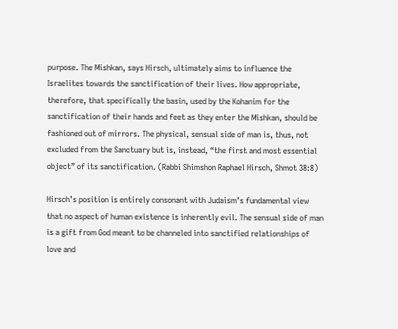purpose. The Mishkan, says Hirsch, ultimately aims to influence the Israelites towards the sanctification of their lives. How appropriate, therefore, that specifically the basin, used by the Kohanim for the sanctification of their hands and feet as they enter the Mishkan, should be fashioned out of mirrors. The physical, sensual side of man is, thus, not excluded from the Sanctuary but is, instead, “the first and most essential object” of its sanctification. (Rabbi Shimshon Raphael Hirsch, Shmot 38:8)

Hirsch’s position is entirely consonant with Judaism’s fundamental view that no aspect of human existence is inherently evil. The sensual side of man is a gift from God meant to be channeled into sanctified relationships of love and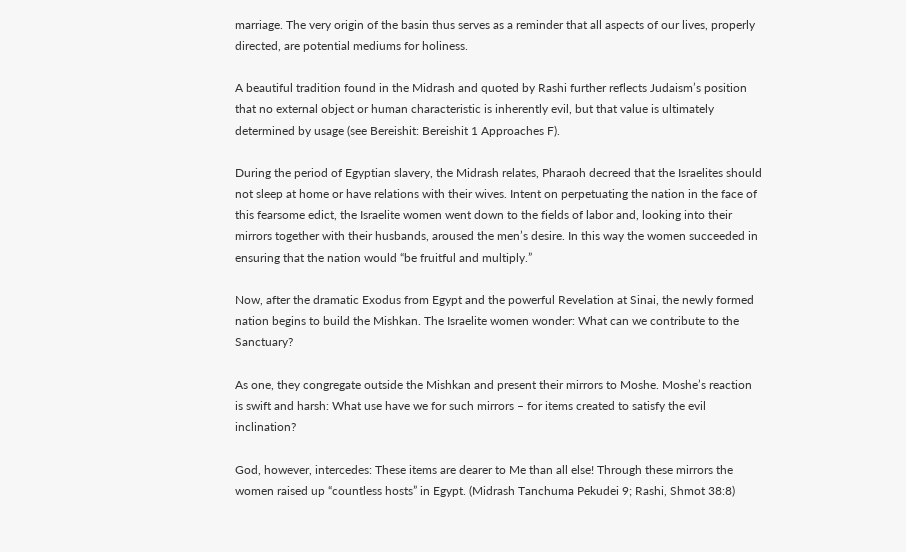marriage. The very origin of the basin thus serves as a reminder that all aspects of our lives, properly directed, are potential mediums for holiness.

A beautiful tradition found in the Midrash and quoted by Rashi further reflects Judaism’s position that no external object or human characteristic is inherently evil, but that value is ultimately determined by usage (see Bereishit: Bereishit 1 Approaches F).

During the period of Egyptian slavery, the Midrash relates, Pharaoh decreed that the Israelites should not sleep at home or have relations with their wives. Intent on perpetuating the nation in the face of this fearsome edict, the Israelite women went down to the fields of labor and, looking into their mirrors together with their husbands, aroused the men’s desire. In this way the women succeeded in ensuring that the nation would “be fruitful and multiply.”

Now, after the dramatic Exodus from Egypt and the powerful Revelation at Sinai, the newly formed nation begins to build the Mishkan. The Israelite women wonder: What can we contribute to the Sanctuary?

As one, they congregate outside the Mishkan and present their mirrors to Moshe. Moshe’s reaction is swift and harsh: What use have we for such mirrors – for items created to satisfy the evil inclination?

God, however, intercedes: These items are dearer to Me than all else! Through these mirrors the women raised up “countless hosts” in Egypt. (Midrash Tanchuma Pekudei 9; Rashi, Shmot 38:8)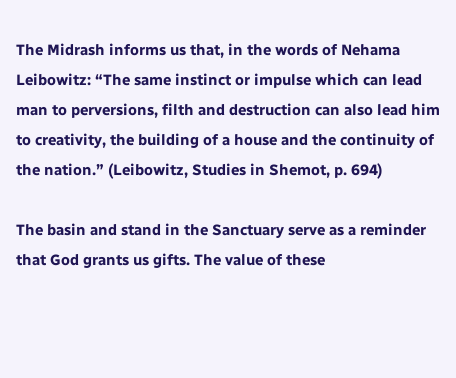The Midrash informs us that, in the words of Nehama Leibowitz: “The same instinct or impulse which can lead man to perversions, filth and destruction can also lead him to creativity, the building of a house and the continuity of the nation.” (Leibowitz, Studies in Shemot, p. 694)

The basin and stand in the Sanctuary serve as a reminder that God grants us gifts. The value of these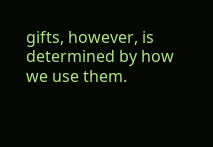gifts, however, is determined by how we use them.